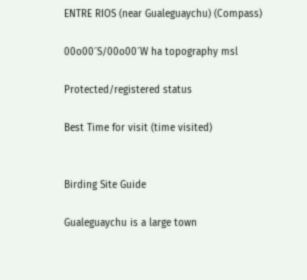ENTRE RIOS (near Gualeguaychu) (Compass)

00o00´S/00o00´W ha topography msl

Protected/registered status

Best Time for visit (time visited)


Birding Site Guide

Gualeguaychu is a large town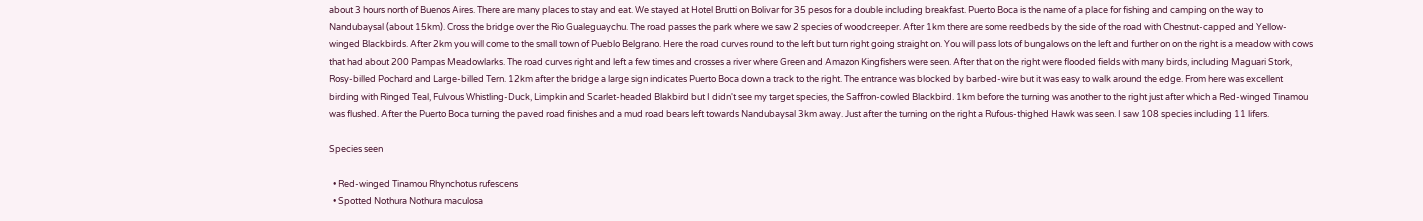about 3 hours north of Buenos Aires. There are many places to stay and eat. We stayed at Hotel Brutti on Bolivar for 35 pesos for a double including breakfast. Puerto Boca is the name of a place for fishing and camping on the way to Nandubaysal (about 15km). Cross the bridge over the Rio Gualeguaychu. The road passes the park where we saw 2 species of woodcreeper. After 1km there are some reedbeds by the side of the road with Chestnut-capped and Yellow-winged Blackbirds. After 2km you will come to the small town of Pueblo Belgrano. Here the road curves round to the left but turn right going straight on. You will pass lots of bungalows on the left and further on on the right is a meadow with cows that had about 200 Pampas Meadowlarks. The road curves right and left a few times and crosses a river where Green and Amazon Kingfishers were seen. After that on the right were flooded fields with many birds, including Maguari Stork, Rosy-billed Pochard and Large-billed Tern. 12km after the bridge a large sign indicates Puerto Boca down a track to the right. The entrance was blocked by barbed-wire but it was easy to walk around the edge. From here was excellent birding with Ringed Teal, Fulvous Whistling-Duck, Limpkin and Scarlet-headed Blakbird but I didn't see my target species, the Saffron-cowled Blackbird. 1km before the turning was another to the right just after which a Red-winged Tinamou was flushed. After the Puerto Boca turning the paved road finishes and a mud road bears left towards Nandubaysal 3km away. Just after the turning on the right a Rufous-thighed Hawk was seen. I saw 108 species including 11 lifers.

Species seen

  • Red-winged Tinamou Rhynchotus rufescens
  • Spotted Nothura Nothura maculosa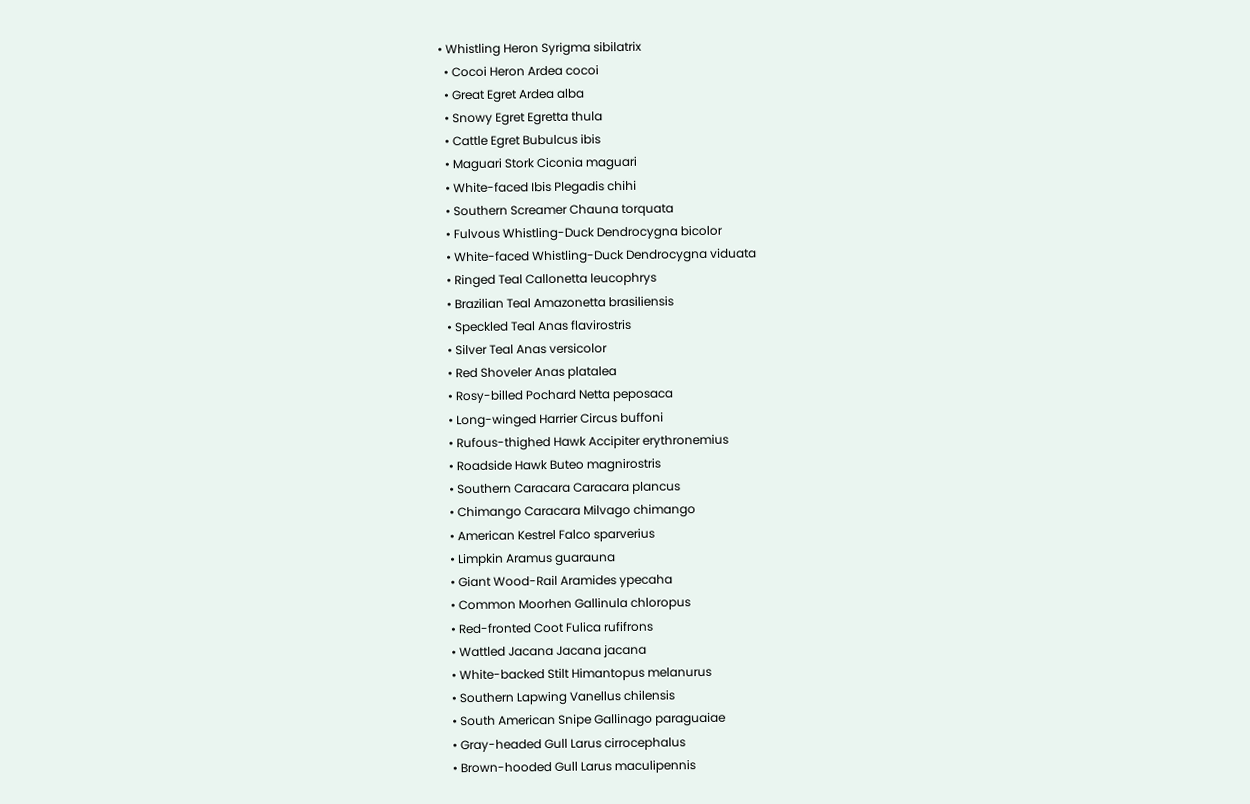• Whistling Heron Syrigma sibilatrix
  • Cocoi Heron Ardea cocoi
  • Great Egret Ardea alba
  • Snowy Egret Egretta thula
  • Cattle Egret Bubulcus ibis
  • Maguari Stork Ciconia maguari
  • White-faced Ibis Plegadis chihi
  • Southern Screamer Chauna torquata
  • Fulvous Whistling-Duck Dendrocygna bicolor
  • White-faced Whistling-Duck Dendrocygna viduata
  • Ringed Teal Callonetta leucophrys
  • Brazilian Teal Amazonetta brasiliensis
  • Speckled Teal Anas flavirostris
  • Silver Teal Anas versicolor
  • Red Shoveler Anas platalea
  • Rosy-billed Pochard Netta peposaca
  • Long-winged Harrier Circus buffoni
  • Rufous-thighed Hawk Accipiter erythronemius
  • Roadside Hawk Buteo magnirostris
  • Southern Caracara Caracara plancus
  • Chimango Caracara Milvago chimango
  • American Kestrel Falco sparverius
  • Limpkin Aramus guarauna
  • Giant Wood-Rail Aramides ypecaha
  • Common Moorhen Gallinula chloropus
  • Red-fronted Coot Fulica rufifrons
  • Wattled Jacana Jacana jacana
  • White-backed Stilt Himantopus melanurus
  • Southern Lapwing Vanellus chilensis
  • South American Snipe Gallinago paraguaiae
  • Gray-headed Gull Larus cirrocephalus
  • Brown-hooded Gull Larus maculipennis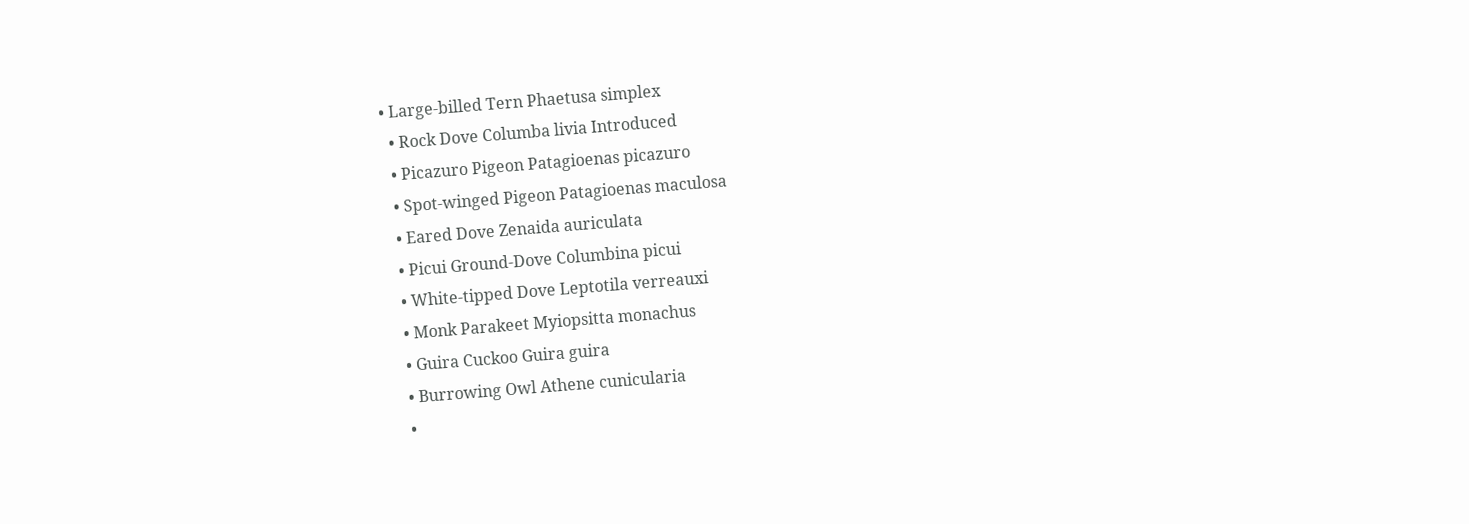• Large-billed Tern Phaetusa simplex
  • Rock Dove Columba livia Introduced
  • Picazuro Pigeon Patagioenas picazuro
  • Spot-winged Pigeon Patagioenas maculosa
  • Eared Dove Zenaida auriculata
  • Picui Ground-Dove Columbina picui
  • White-tipped Dove Leptotila verreauxi
  • Monk Parakeet Myiopsitta monachus
  • Guira Cuckoo Guira guira
  • Burrowing Owl Athene cunicularia
  •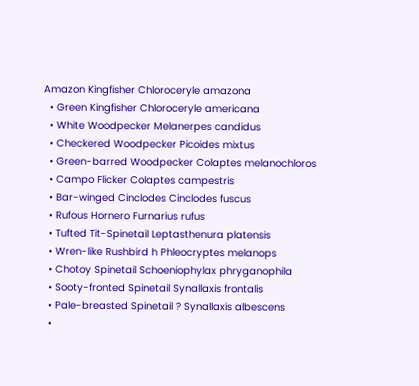Amazon Kingfisher Chloroceryle amazona
  • Green Kingfisher Chloroceryle americana
  • White Woodpecker Melanerpes candidus
  • Checkered Woodpecker Picoides mixtus
  • Green-barred Woodpecker Colaptes melanochloros
  • Campo Flicker Colaptes campestris
  • Bar-winged Cinclodes Cinclodes fuscus
  • Rufous Hornero Furnarius rufus
  • Tufted Tit-Spinetail Leptasthenura platensis
  • Wren-like Rushbird h Phleocryptes melanops
  • Chotoy Spinetail Schoeniophylax phryganophila
  • Sooty-fronted Spinetail Synallaxis frontalis
  • Pale-breasted Spinetail ? Synallaxis albescens
  •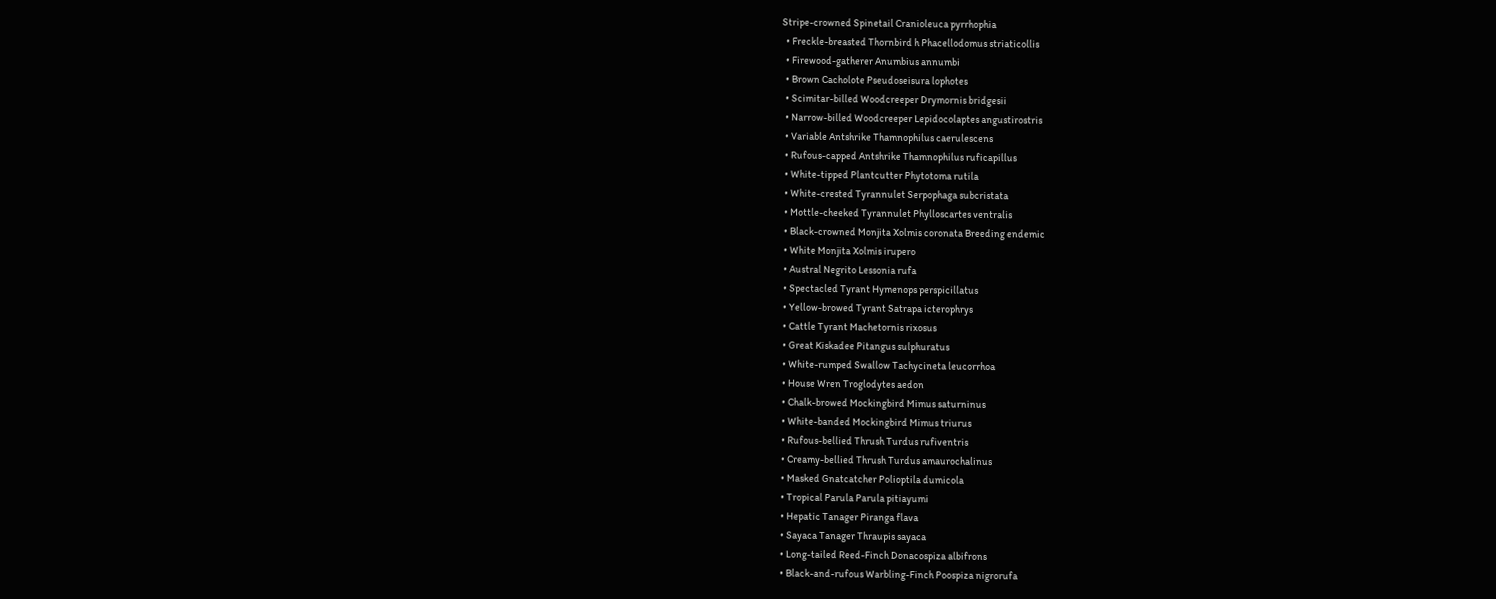Stripe-crowned Spinetail Cranioleuca pyrrhophia
  • Freckle-breasted Thornbird h Phacellodomus striaticollis
  • Firewood-gatherer Anumbius annumbi
  • Brown Cacholote Pseudoseisura lophotes
  • Scimitar-billed Woodcreeper Drymornis bridgesii
  • Narrow-billed Woodcreeper Lepidocolaptes angustirostris
  • Variable Antshrike Thamnophilus caerulescens
  • Rufous-capped Antshrike Thamnophilus ruficapillus
  • White-tipped Plantcutter Phytotoma rutila
  • White-crested Tyrannulet Serpophaga subcristata
  • Mottle-cheeked Tyrannulet Phylloscartes ventralis
  • Black-crowned Monjita Xolmis coronata Breeding endemic
  • White Monjita Xolmis irupero
  • Austral Negrito Lessonia rufa
  • Spectacled Tyrant Hymenops perspicillatus
  • Yellow-browed Tyrant Satrapa icterophrys
  • Cattle Tyrant Machetornis rixosus
  • Great Kiskadee Pitangus sulphuratus
  • White-rumped Swallow Tachycineta leucorrhoa
  • House Wren Troglodytes aedon
  • Chalk-browed Mockingbird Mimus saturninus
  • White-banded Mockingbird Mimus triurus
  • Rufous-bellied Thrush Turdus rufiventris
  • Creamy-bellied Thrush Turdus amaurochalinus
  • Masked Gnatcatcher Polioptila dumicola
  • Tropical Parula Parula pitiayumi
  • Hepatic Tanager Piranga flava
  • Sayaca Tanager Thraupis sayaca
  • Long-tailed Reed-Finch Donacospiza albifrons
  • Black-and-rufous Warbling-Finch Poospiza nigrorufa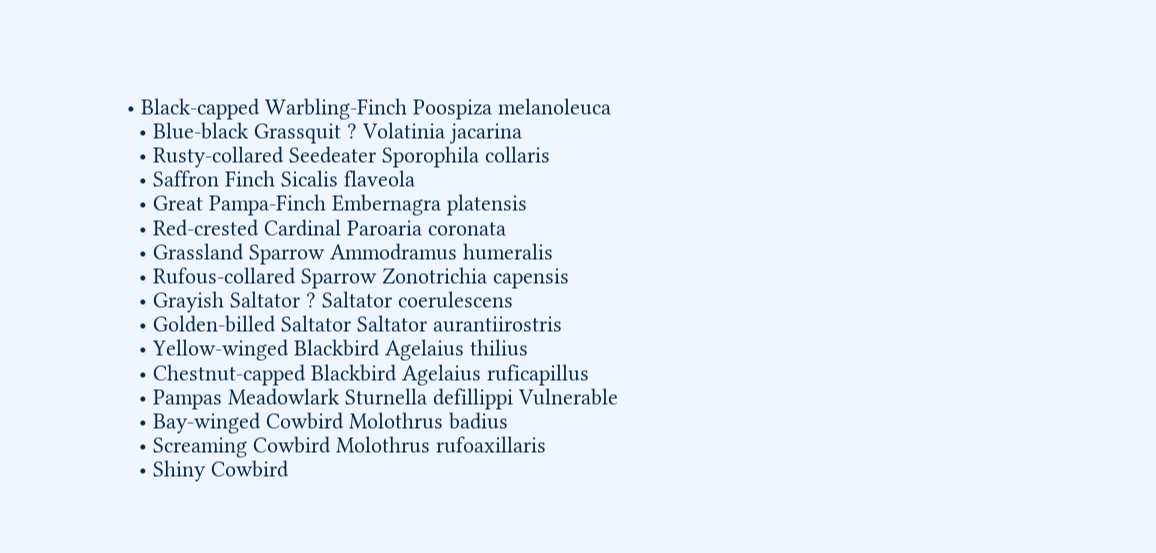• Black-capped Warbling-Finch Poospiza melanoleuca
  • Blue-black Grassquit ? Volatinia jacarina
  • Rusty-collared Seedeater Sporophila collaris
  • Saffron Finch Sicalis flaveola
  • Great Pampa-Finch Embernagra platensis
  • Red-crested Cardinal Paroaria coronata
  • Grassland Sparrow Ammodramus humeralis
  • Rufous-collared Sparrow Zonotrichia capensis
  • Grayish Saltator ? Saltator coerulescens
  • Golden-billed Saltator Saltator aurantiirostris
  • Yellow-winged Blackbird Agelaius thilius
  • Chestnut-capped Blackbird Agelaius ruficapillus
  • Pampas Meadowlark Sturnella defillippi Vulnerable
  • Bay-winged Cowbird Molothrus badius
  • Screaming Cowbird Molothrus rufoaxillaris
  • Shiny Cowbird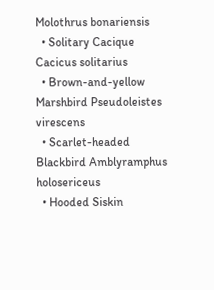Molothrus bonariensis
  • Solitary Cacique Cacicus solitarius
  • Brown-and-yellow Marshbird Pseudoleistes virescens
  • Scarlet-headed Blackbird Amblyramphus holosericeus
  • Hooded Siskin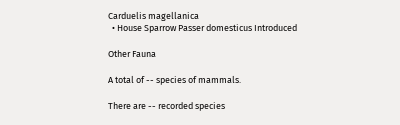Carduelis magellanica
  • House Sparrow Passer domesticus Introduced

Other Fauna

A total of -- species of mammals.

There are -- recorded species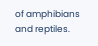of amphibians and reptiles.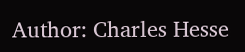Author: Charles Hesse